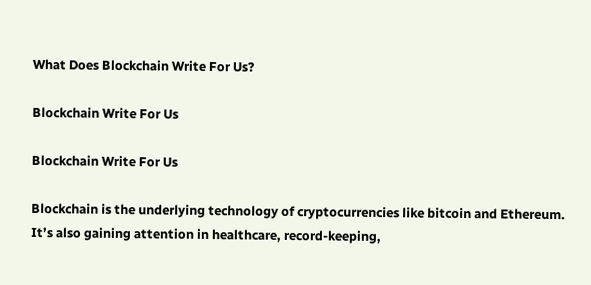What Does Blockchain Write For Us?

Blockchain Write For Us

Blockchain Write For Us

Blockchain is the underlying technology of cryptocurrencies like bitcoin and Ethereum. It’s also gaining attention in healthcare, record-keeping,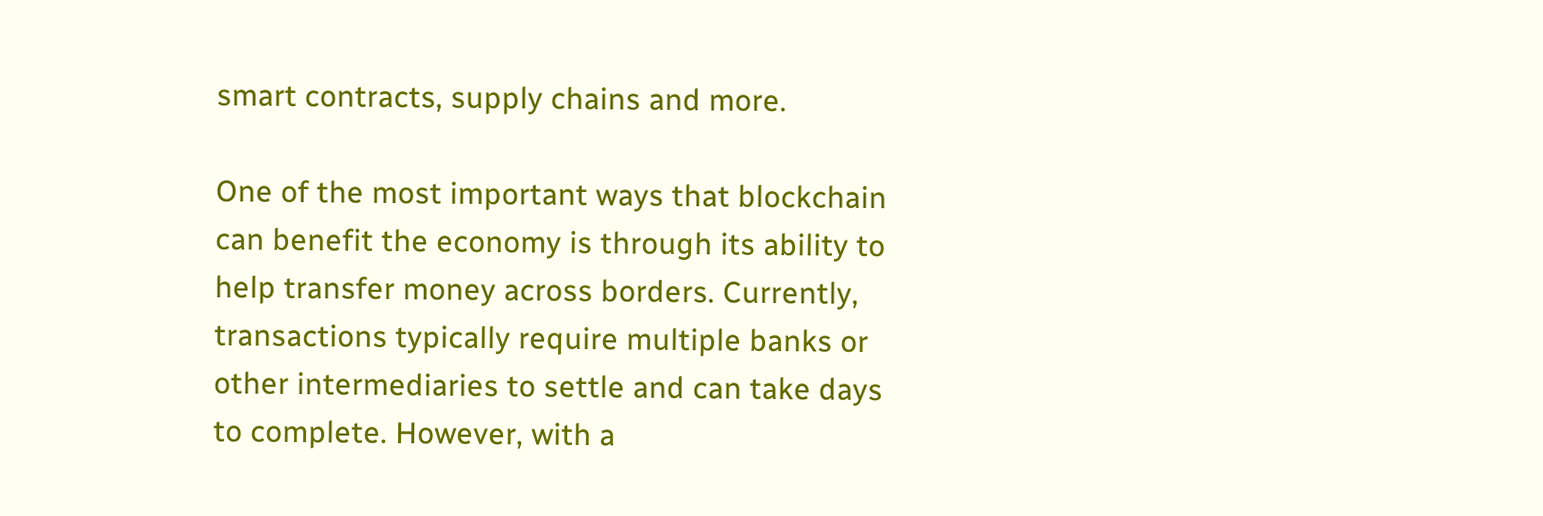smart contracts, supply chains and more.

One of the most important ways that blockchain can benefit the economy is through its ability to help transfer money across borders. Currently, transactions typically require multiple banks or other intermediaries to settle and can take days to complete. However, with a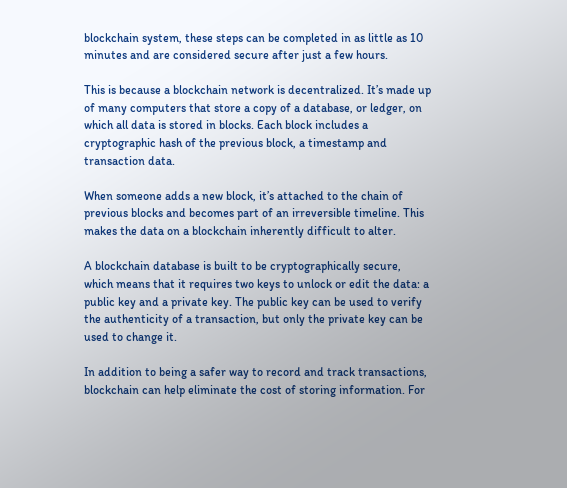blockchain system, these steps can be completed in as little as 10 minutes and are considered secure after just a few hours.

This is because a blockchain network is decentralized. It’s made up of many computers that store a copy of a database, or ledger, on which all data is stored in blocks. Each block includes a cryptographic hash of the previous block, a timestamp and transaction data.

When someone adds a new block, it’s attached to the chain of previous blocks and becomes part of an irreversible timeline. This makes the data on a blockchain inherently difficult to alter.

A blockchain database is built to be cryptographically secure, which means that it requires two keys to unlock or edit the data: a public key and a private key. The public key can be used to verify the authenticity of a transaction, but only the private key can be used to change it.

In addition to being a safer way to record and track transactions, blockchain can help eliminate the cost of storing information. For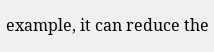example, it can reduce the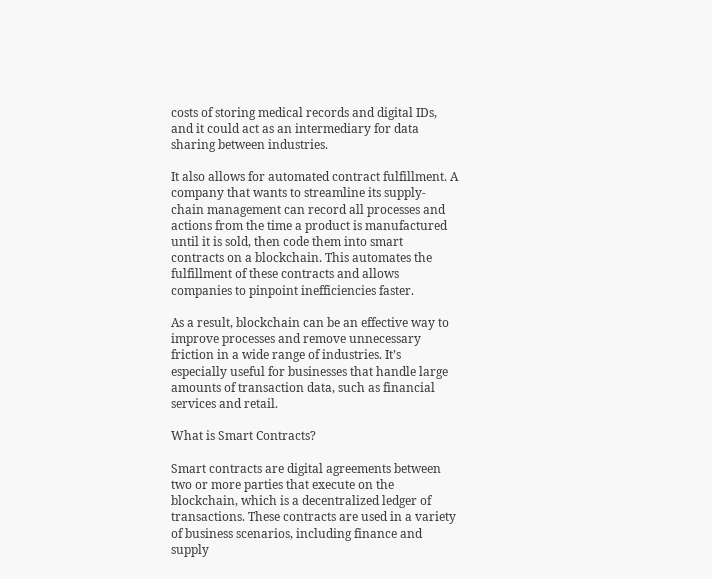costs of storing medical records and digital IDs, and it could act as an intermediary for data sharing between industries.

It also allows for automated contract fulfillment. A company that wants to streamline its supply-chain management can record all processes and actions from the time a product is manufactured until it is sold, then code them into smart contracts on a blockchain. This automates the fulfillment of these contracts and allows companies to pinpoint inefficiencies faster.

As a result, blockchain can be an effective way to improve processes and remove unnecessary friction in a wide range of industries. It’s especially useful for businesses that handle large amounts of transaction data, such as financial services and retail.

What is Smart Contracts?

Smart contracts are digital agreements between two or more parties that execute on the blockchain, which is a decentralized ledger of transactions. These contracts are used in a variety of business scenarios, including finance and supply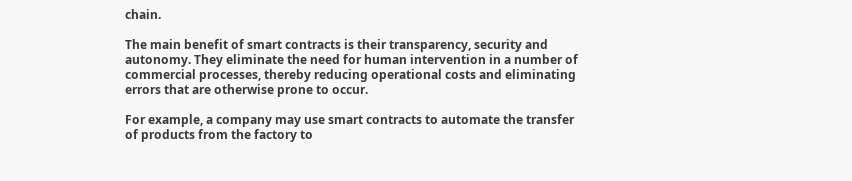chain.

The main benefit of smart contracts is their transparency, security and autonomy. They eliminate the need for human intervention in a number of commercial processes, thereby reducing operational costs and eliminating errors that are otherwise prone to occur.

For example, a company may use smart contracts to automate the transfer of products from the factory to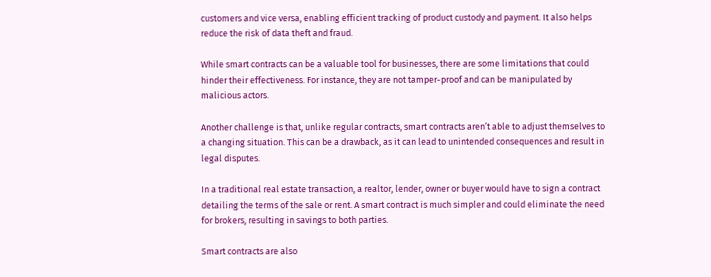customers and vice versa, enabling efficient tracking of product custody and payment. It also helps reduce the risk of data theft and fraud.

While smart contracts can be a valuable tool for businesses, there are some limitations that could hinder their effectiveness. For instance, they are not tamper-proof and can be manipulated by malicious actors.

Another challenge is that, unlike regular contracts, smart contracts aren’t able to adjust themselves to a changing situation. This can be a drawback, as it can lead to unintended consequences and result in legal disputes.

In a traditional real estate transaction, a realtor, lender, owner or buyer would have to sign a contract detailing the terms of the sale or rent. A smart contract is much simpler and could eliminate the need for brokers, resulting in savings to both parties.

Smart contracts are also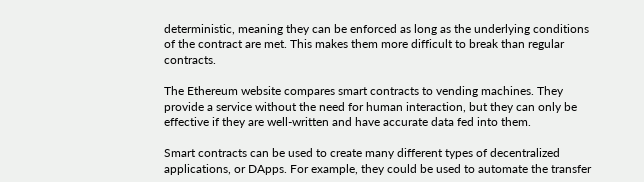deterministic, meaning they can be enforced as long as the underlying conditions of the contract are met. This makes them more difficult to break than regular contracts.

The Ethereum website compares smart contracts to vending machines. They provide a service without the need for human interaction, but they can only be effective if they are well-written and have accurate data fed into them.

Smart contracts can be used to create many different types of decentralized applications, or DApps. For example, they could be used to automate the transfer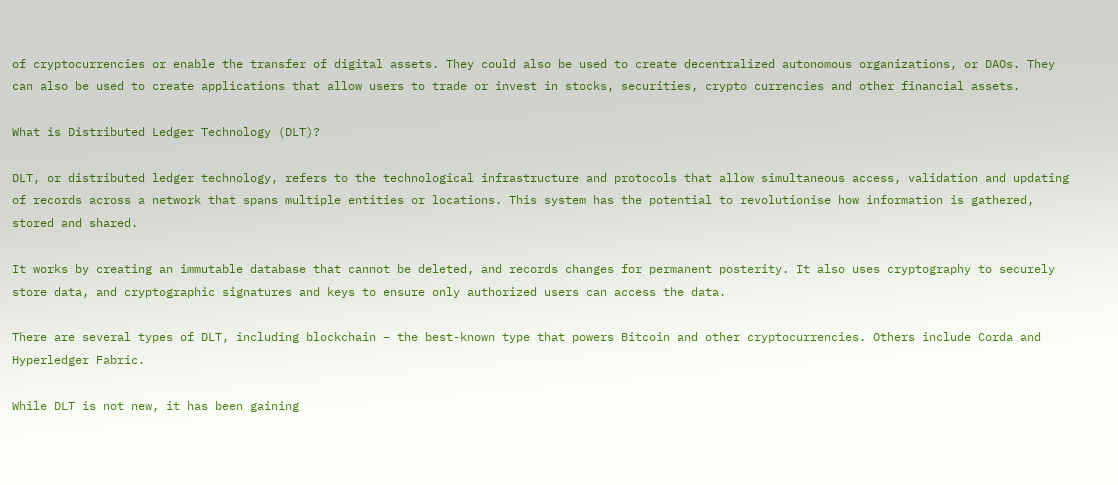of cryptocurrencies or enable the transfer of digital assets. They could also be used to create decentralized autonomous organizations, or DAOs. They can also be used to create applications that allow users to trade or invest in stocks, securities, crypto currencies and other financial assets.

What is Distributed Ledger Technology (DLT)?

DLT, or distributed ledger technology, refers to the technological infrastructure and protocols that allow simultaneous access, validation and updating of records across a network that spans multiple entities or locations. This system has the potential to revolutionise how information is gathered, stored and shared.

It works by creating an immutable database that cannot be deleted, and records changes for permanent posterity. It also uses cryptography to securely store data, and cryptographic signatures and keys to ensure only authorized users can access the data.

There are several types of DLT, including blockchain – the best-known type that powers Bitcoin and other cryptocurrencies. Others include Corda and Hyperledger Fabric.

While DLT is not new, it has been gaining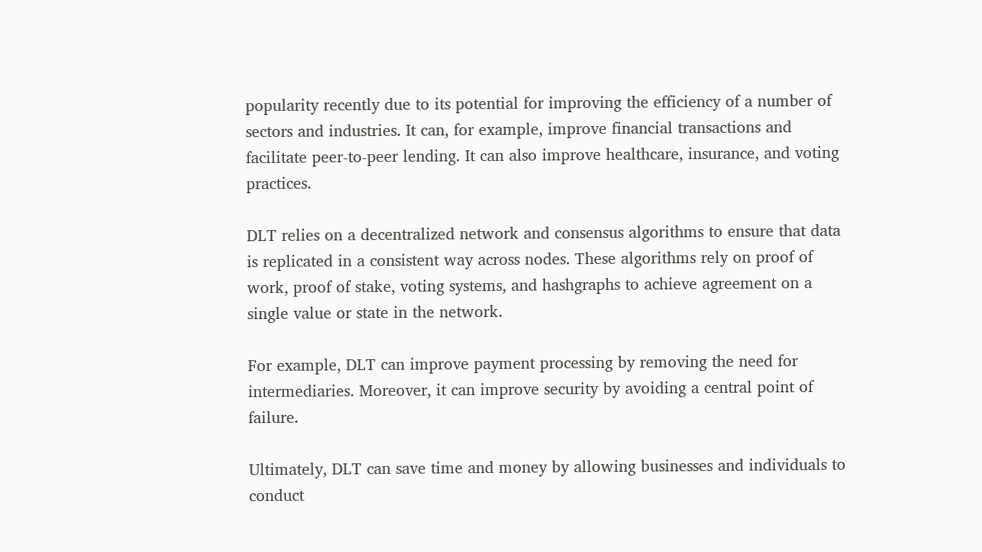popularity recently due to its potential for improving the efficiency of a number of sectors and industries. It can, for example, improve financial transactions and facilitate peer-to-peer lending. It can also improve healthcare, insurance, and voting practices.

DLT relies on a decentralized network and consensus algorithms to ensure that data is replicated in a consistent way across nodes. These algorithms rely on proof of work, proof of stake, voting systems, and hashgraphs to achieve agreement on a single value or state in the network.

For example, DLT can improve payment processing by removing the need for intermediaries. Moreover, it can improve security by avoiding a central point of failure.

Ultimately, DLT can save time and money by allowing businesses and individuals to conduct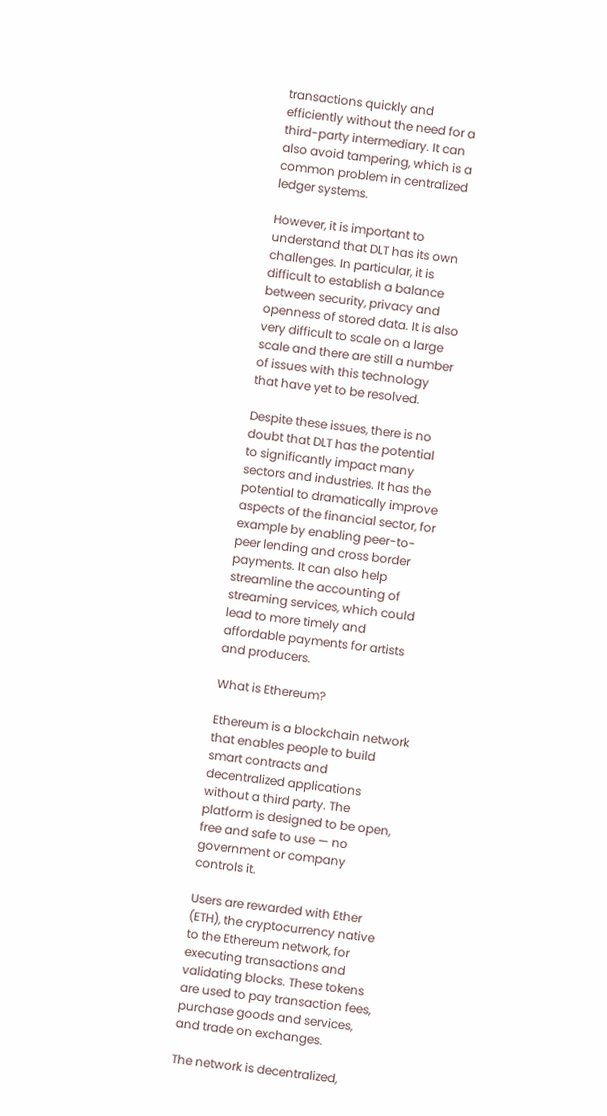transactions quickly and efficiently without the need for a third-party intermediary. It can also avoid tampering, which is a common problem in centralized ledger systems.

However, it is important to understand that DLT has its own challenges. In particular, it is difficult to establish a balance between security, privacy and openness of stored data. It is also very difficult to scale on a large scale and there are still a number of issues with this technology that have yet to be resolved.

Despite these issues, there is no doubt that DLT has the potential to significantly impact many sectors and industries. It has the potential to dramatically improve aspects of the financial sector, for example by enabling peer-to-peer lending and cross border payments. It can also help streamline the accounting of streaming services, which could lead to more timely and affordable payments for artists and producers.

What is Ethereum?

Ethereum is a blockchain network that enables people to build smart contracts and decentralized applications without a third party. The platform is designed to be open, free and safe to use — no government or company controls it.

Users are rewarded with Ether (ETH), the cryptocurrency native to the Ethereum network, for executing transactions and validating blocks. These tokens are used to pay transaction fees, purchase goods and services, and trade on exchanges.

The network is decentralized,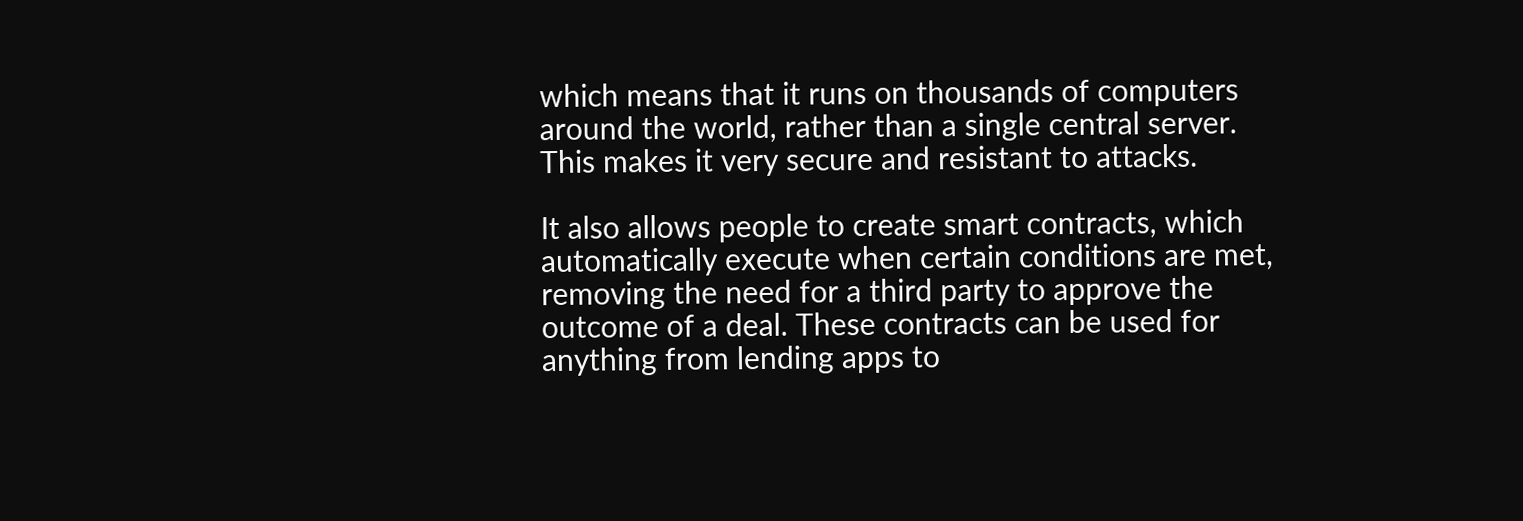which means that it runs on thousands of computers around the world, rather than a single central server. This makes it very secure and resistant to attacks.

It also allows people to create smart contracts, which automatically execute when certain conditions are met, removing the need for a third party to approve the outcome of a deal. These contracts can be used for anything from lending apps to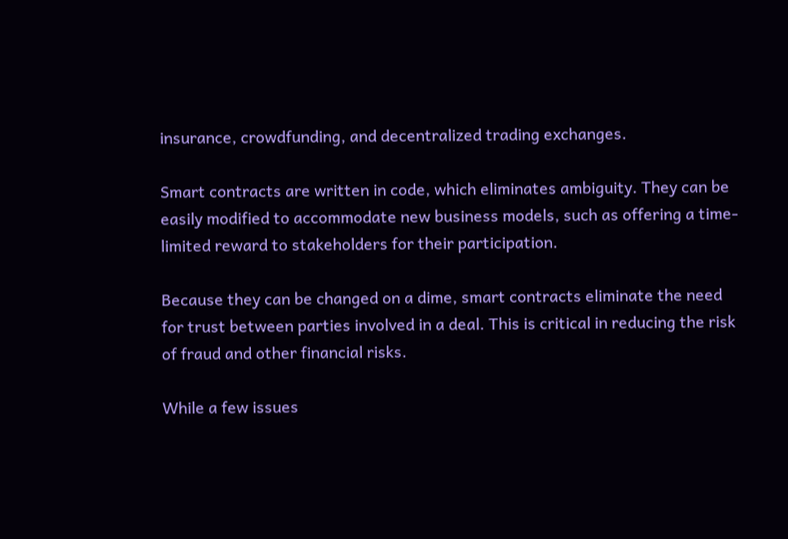insurance, crowdfunding, and decentralized trading exchanges.

Smart contracts are written in code, which eliminates ambiguity. They can be easily modified to accommodate new business models, such as offering a time-limited reward to stakeholders for their participation.

Because they can be changed on a dime, smart contracts eliminate the need for trust between parties involved in a deal. This is critical in reducing the risk of fraud and other financial risks.

While a few issues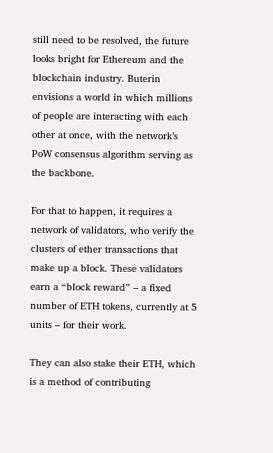still need to be resolved, the future looks bright for Ethereum and the blockchain industry. Buterin envisions a world in which millions of people are interacting with each other at once, with the network’s PoW consensus algorithm serving as the backbone.

For that to happen, it requires a network of validators, who verify the clusters of ether transactions that make up a block. These validators earn a “block reward” – a fixed number of ETH tokens, currently at 5 units – for their work.

They can also stake their ETH, which is a method of contributing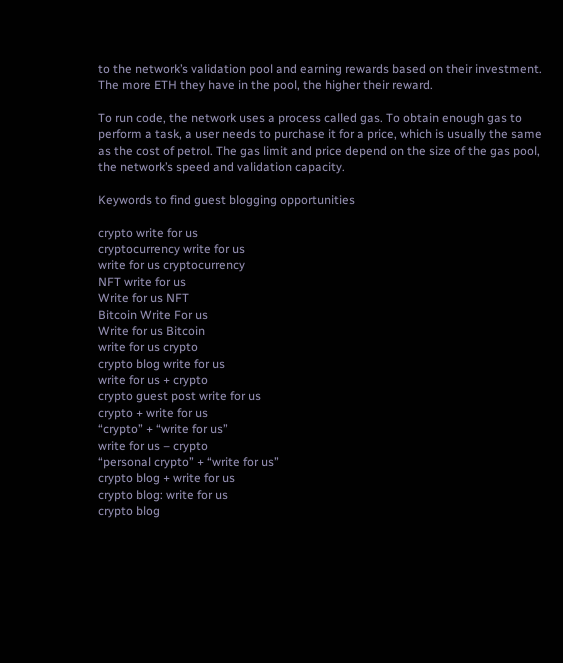to the network’s validation pool and earning rewards based on their investment. The more ETH they have in the pool, the higher their reward.

To run code, the network uses a process called gas. To obtain enough gas to perform a task, a user needs to purchase it for a price, which is usually the same as the cost of petrol. The gas limit and price depend on the size of the gas pool, the network’s speed and validation capacity.

Keywords to find guest blogging opportunities

crypto write for us
cryptocurrency write for us
write for us cryptocurrency
NFT write for us
Write for us NFT
Bitcoin Write For us
Write for us Bitcoin
write for us crypto
crypto blog write for us
write for us + crypto
crypto guest post write for us
crypto + write for us
“crypto” + “write for us”
write for us – crypto
“personal crypto” + “write for us”
crypto blog + write for us
crypto blog: write for us
crypto blog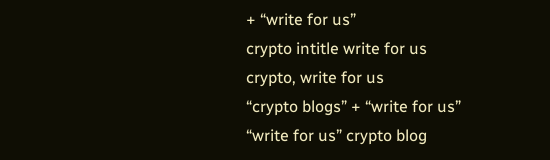+ “write for us”
crypto intitle write for us
crypto, write for us
“crypto blogs” + “write for us”
“write for us” crypto blog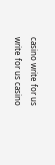casino write for us
write for us casino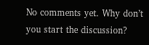No comments yet. Why don’t you start the discussion?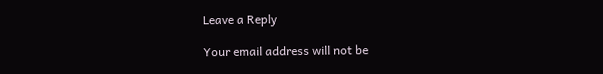Leave a Reply

Your email address will not be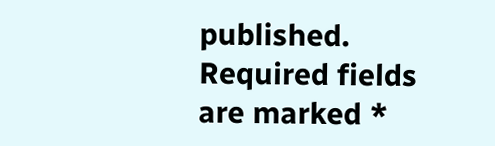published. Required fields are marked *